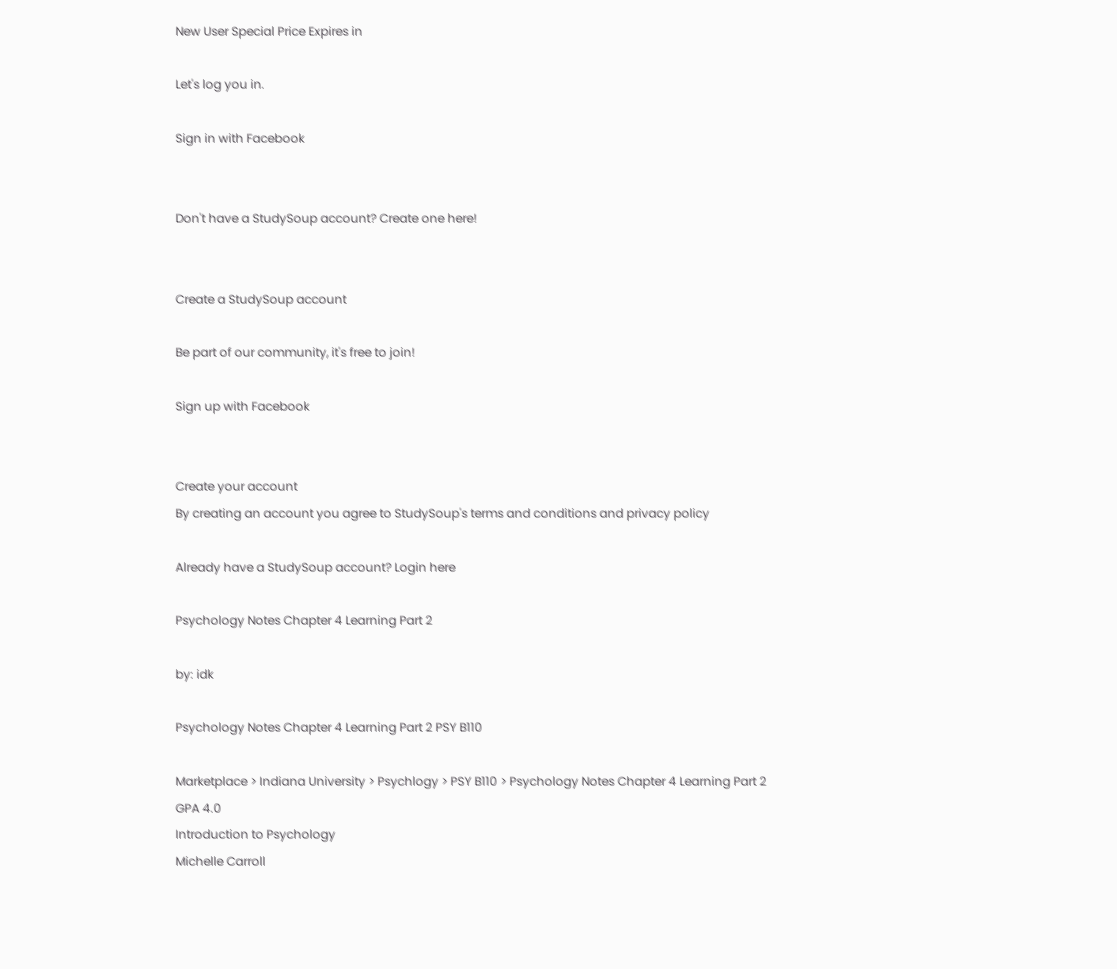New User Special Price Expires in

Let's log you in.

Sign in with Facebook


Don't have a StudySoup account? Create one here!


Create a StudySoup account

Be part of our community, it's free to join!

Sign up with Facebook


Create your account
By creating an account you agree to StudySoup's terms and conditions and privacy policy

Already have a StudySoup account? Login here

Psychology Notes Chapter 4 Learning Part 2

by: idk

Psychology Notes Chapter 4 Learning Part 2 PSY B110

Marketplace > Indiana University > Psychlogy > PSY B110 > Psychology Notes Chapter 4 Learning Part 2
GPA 4.0
Introduction to Psychology
Michelle Carroll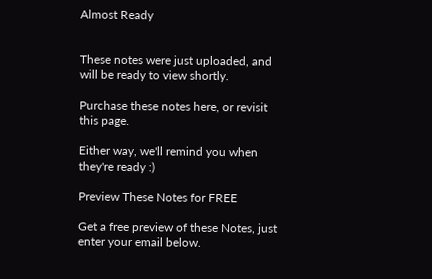Almost Ready


These notes were just uploaded, and will be ready to view shortly.

Purchase these notes here, or revisit this page.

Either way, we'll remind you when they're ready :)

Preview These Notes for FREE

Get a free preview of these Notes, just enter your email below.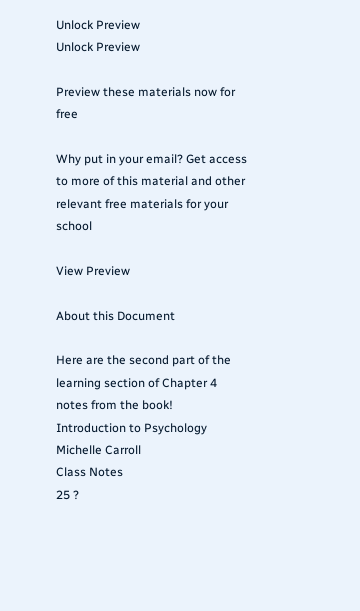Unlock Preview
Unlock Preview

Preview these materials now for free

Why put in your email? Get access to more of this material and other relevant free materials for your school

View Preview

About this Document

Here are the second part of the learning section of Chapter 4 notes from the book!
Introduction to Psychology
Michelle Carroll
Class Notes
25 ?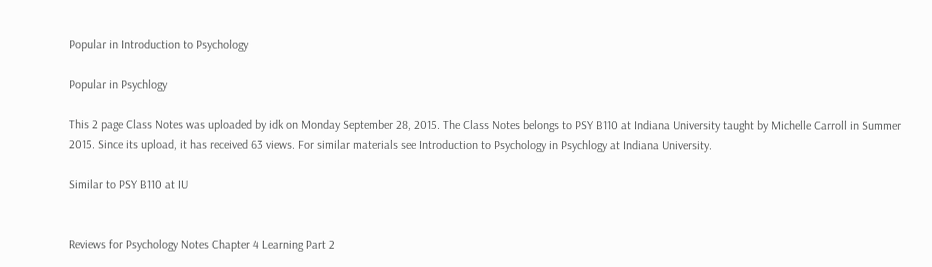Popular in Introduction to Psychology

Popular in Psychlogy

This 2 page Class Notes was uploaded by idk on Monday September 28, 2015. The Class Notes belongs to PSY B110 at Indiana University taught by Michelle Carroll in Summer 2015. Since its upload, it has received 63 views. For similar materials see Introduction to Psychology in Psychlogy at Indiana University.

Similar to PSY B110 at IU


Reviews for Psychology Notes Chapter 4 Learning Part 2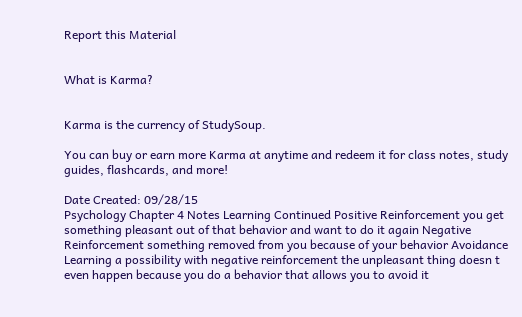Report this Material


What is Karma?


Karma is the currency of StudySoup.

You can buy or earn more Karma at anytime and redeem it for class notes, study guides, flashcards, and more!

Date Created: 09/28/15
Psychology Chapter 4 Notes Learning Continued Positive Reinforcement you get something pleasant out of that behavior and want to do it again Negative Reinforcement something removed from you because of your behavior Avoidance Learning a possibility with negative reinforcement the unpleasant thing doesn t even happen because you do a behavior that allows you to avoid it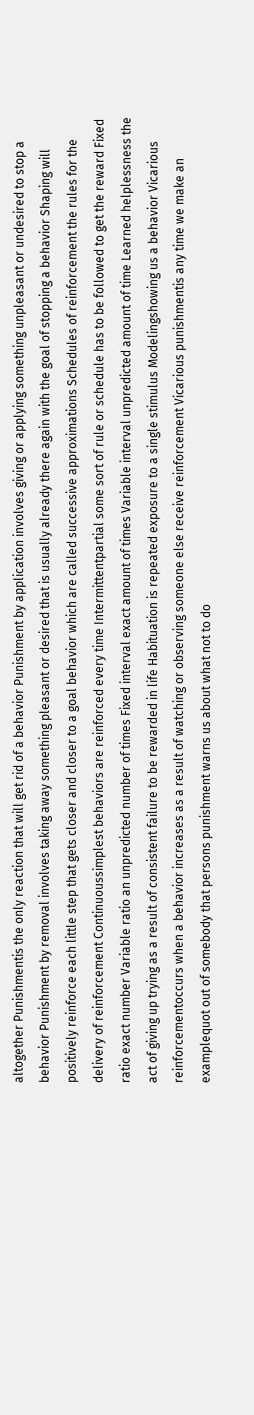altogether Punishmentis the only reaction that will get rid of a behavior Punishment by application involves giving or applying something unpleasant or undesired to stop a behavior Punishment by removal involves taking away something pleasant or desired that is usually already there again with the goal of stopping a behavior Shaping will positively reinforce each little step that gets closer and closer to a goal behavior which are called successive approximations Schedules of reinforcement the rules for the delivery of reinforcement Continuoussimplest behaviors are reinforced every time Intermittentpartial some sort of rule or schedule has to be followed to get the reward Fixed ratio exact number Variable ratio an unpredicted number of times Fixed interval exact amount of times Variable interval unpredicted amount of time Learned helplessness the act of giving up trying as a result of consistent failure to be rewarded in life Habituation is repeated exposure to a single stimulus Modelingshowing us a behavior Vicarious reinforcementoccurs when a behavior increases as a result of watching or observing someone else receive reinforcement Vicarious punishmentis any time we make an examplequot out of somebody that persons punishment warns us about what not to do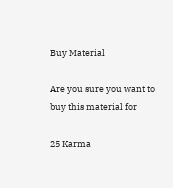Buy Material

Are you sure you want to buy this material for

25 Karma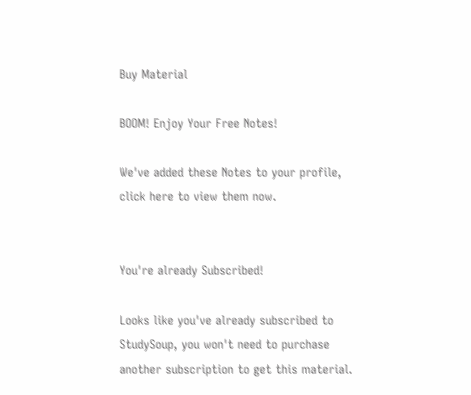Buy Material

BOOM! Enjoy Your Free Notes!

We've added these Notes to your profile, click here to view them now.


You're already Subscribed!

Looks like you've already subscribed to StudySoup, you won't need to purchase another subscription to get this material.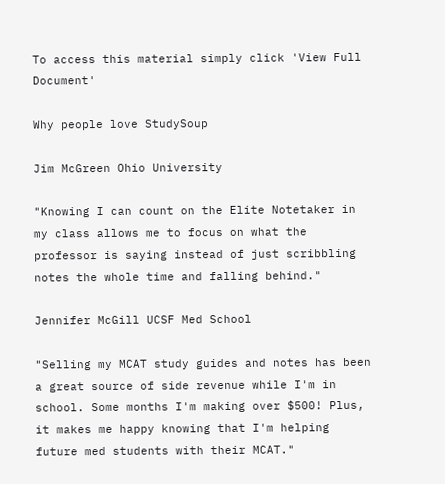To access this material simply click 'View Full Document'

Why people love StudySoup

Jim McGreen Ohio University

"Knowing I can count on the Elite Notetaker in my class allows me to focus on what the professor is saying instead of just scribbling notes the whole time and falling behind."

Jennifer McGill UCSF Med School

"Selling my MCAT study guides and notes has been a great source of side revenue while I'm in school. Some months I'm making over $500! Plus, it makes me happy knowing that I'm helping future med students with their MCAT."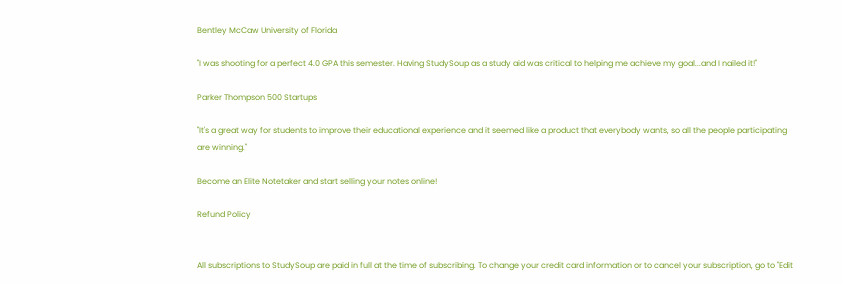Bentley McCaw University of Florida

"I was shooting for a perfect 4.0 GPA this semester. Having StudySoup as a study aid was critical to helping me achieve my goal...and I nailed it!"

Parker Thompson 500 Startups

"It's a great way for students to improve their educational experience and it seemed like a product that everybody wants, so all the people participating are winning."

Become an Elite Notetaker and start selling your notes online!

Refund Policy


All subscriptions to StudySoup are paid in full at the time of subscribing. To change your credit card information or to cancel your subscription, go to "Edit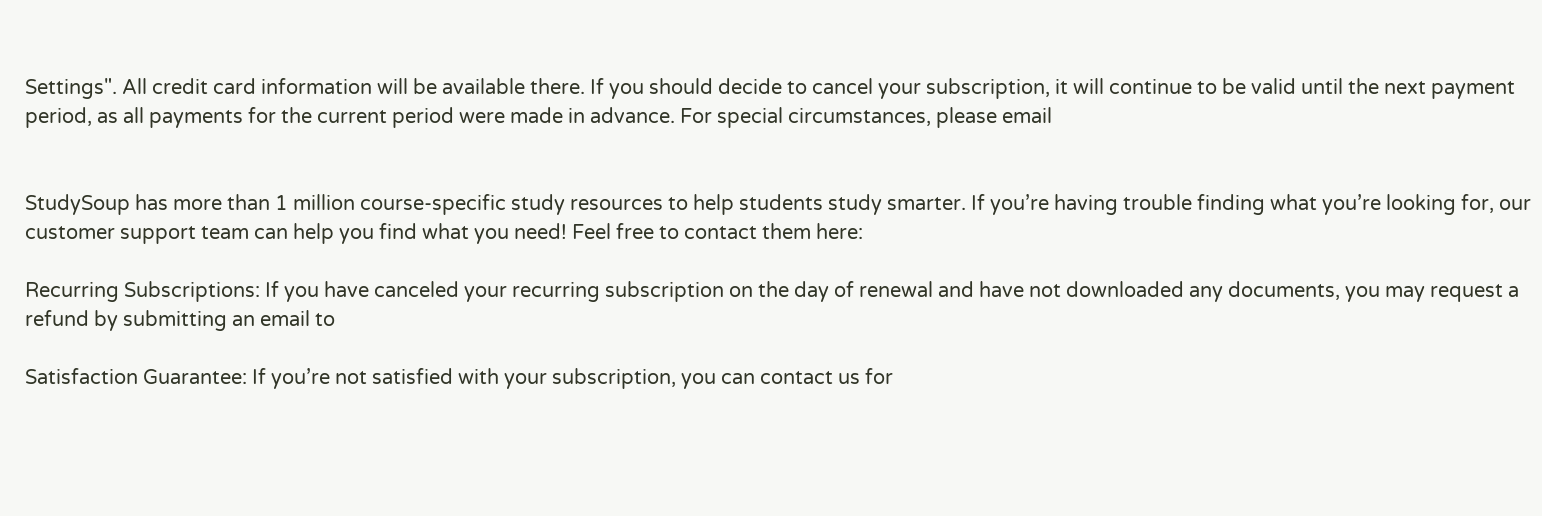Settings". All credit card information will be available there. If you should decide to cancel your subscription, it will continue to be valid until the next payment period, as all payments for the current period were made in advance. For special circumstances, please email


StudySoup has more than 1 million course-specific study resources to help students study smarter. If you’re having trouble finding what you’re looking for, our customer support team can help you find what you need! Feel free to contact them here:

Recurring Subscriptions: If you have canceled your recurring subscription on the day of renewal and have not downloaded any documents, you may request a refund by submitting an email to

Satisfaction Guarantee: If you’re not satisfied with your subscription, you can contact us for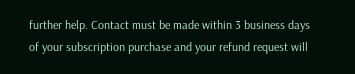further help. Contact must be made within 3 business days of your subscription purchase and your refund request will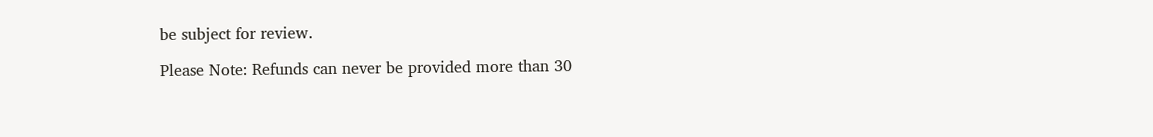be subject for review.

Please Note: Refunds can never be provided more than 30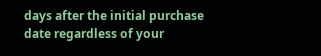days after the initial purchase date regardless of your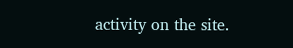activity on the site.